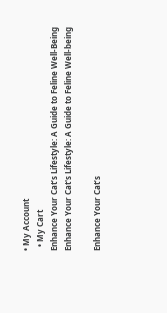• My Account
  • My Cart
Enhance Your Cat’s Lifestyle: A Guide to Feline Well-Being
Enhance Your Cat's Lifestyle: A Guide to Feline Well-being

Enhance Your Cat’s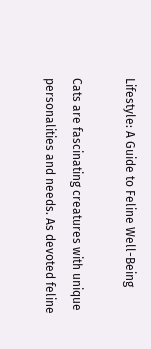Lifestyle: A Guide to Feline Well-Being

Cats are fascinating creatures with unique personalities and needs. As devoted feline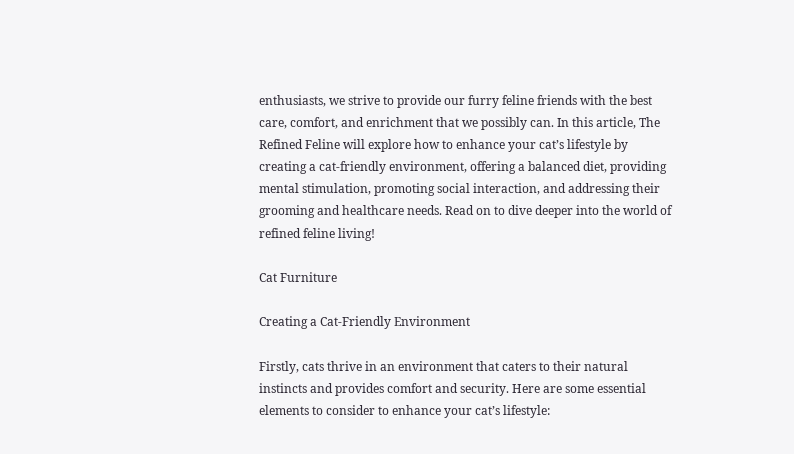enthusiasts, we strive to provide our furry feline friends with the best care, comfort, and enrichment that we possibly can. In this article, The Refined Feline will explore how to enhance your cat’s lifestyle by creating a cat-friendly environment, offering a balanced diet, providing mental stimulation, promoting social interaction, and addressing their grooming and healthcare needs. Read on to dive deeper into the world of refined feline living!

Cat Furniture

Creating a Cat-Friendly Environment

Firstly, cats thrive in an environment that caters to their natural instincts and provides comfort and security. Here are some essential elements to consider to enhance your cat’s lifestyle: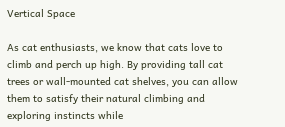Vertical Space

As cat enthusiasts, we know that cats love to climb and perch up high. By providing tall cat trees or wall-mounted cat shelves, you can allow them to satisfy their natural climbing and exploring instincts while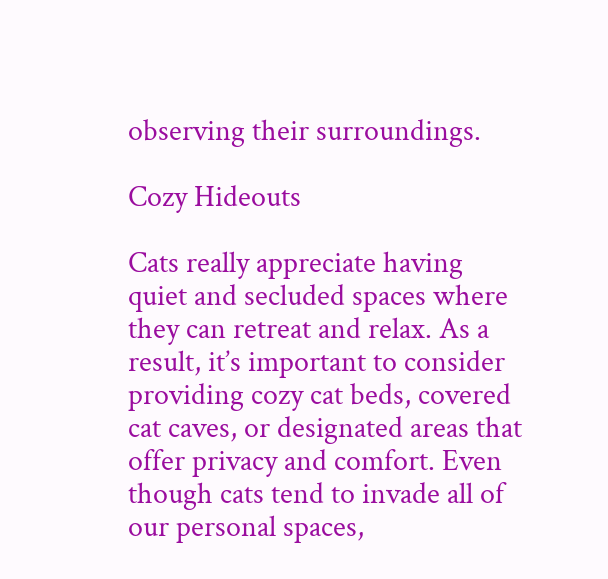observing their surroundings.

Cozy Hideouts

Cats really appreciate having quiet and secluded spaces where they can retreat and relax. As a result, it’s important to consider providing cozy cat beds, covered cat caves, or designated areas that offer privacy and comfort. Even though cats tend to invade all of our personal spaces,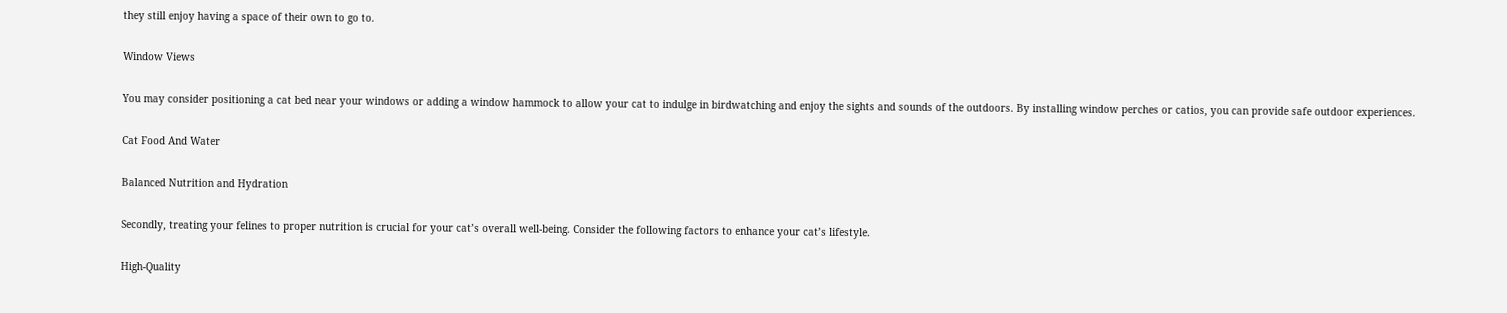they still enjoy having a space of their own to go to.

Window Views

You may consider positioning a cat bed near your windows or adding a window hammock to allow your cat to indulge in birdwatching and enjoy the sights and sounds of the outdoors. By installing window perches or catios, you can provide safe outdoor experiences.

Cat Food And Water

Balanced Nutrition and Hydration

Secondly, treating your felines to proper nutrition is crucial for your cat’s overall well-being. Consider the following factors to enhance your cat’s lifestyle.

High-Quality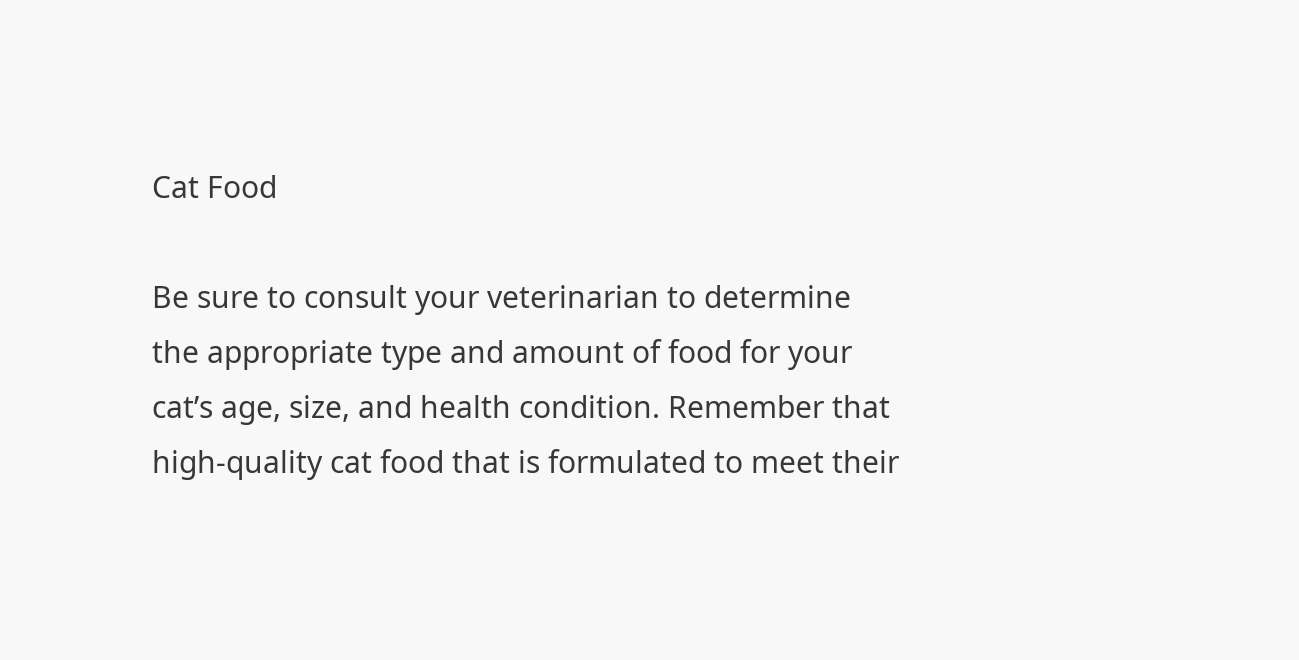Cat Food

Be sure to consult your veterinarian to determine the appropriate type and amount of food for your cat’s age, size, and health condition. Remember that high-quality cat food that is formulated to meet their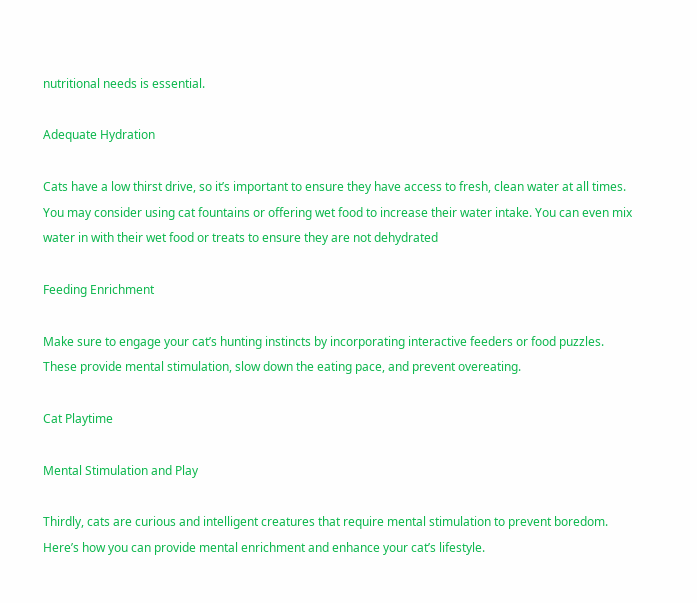nutritional needs is essential.

Adequate Hydration

Cats have a low thirst drive, so it’s important to ensure they have access to fresh, clean water at all times. You may consider using cat fountains or offering wet food to increase their water intake. You can even mix water in with their wet food or treats to ensure they are not dehydrated

Feeding Enrichment

Make sure to engage your cat’s hunting instincts by incorporating interactive feeders or food puzzles. These provide mental stimulation, slow down the eating pace, and prevent overeating.

Cat Playtime

Mental Stimulation and Play

Thirdly, cats are curious and intelligent creatures that require mental stimulation to prevent boredom. Here’s how you can provide mental enrichment and enhance your cat’s lifestyle.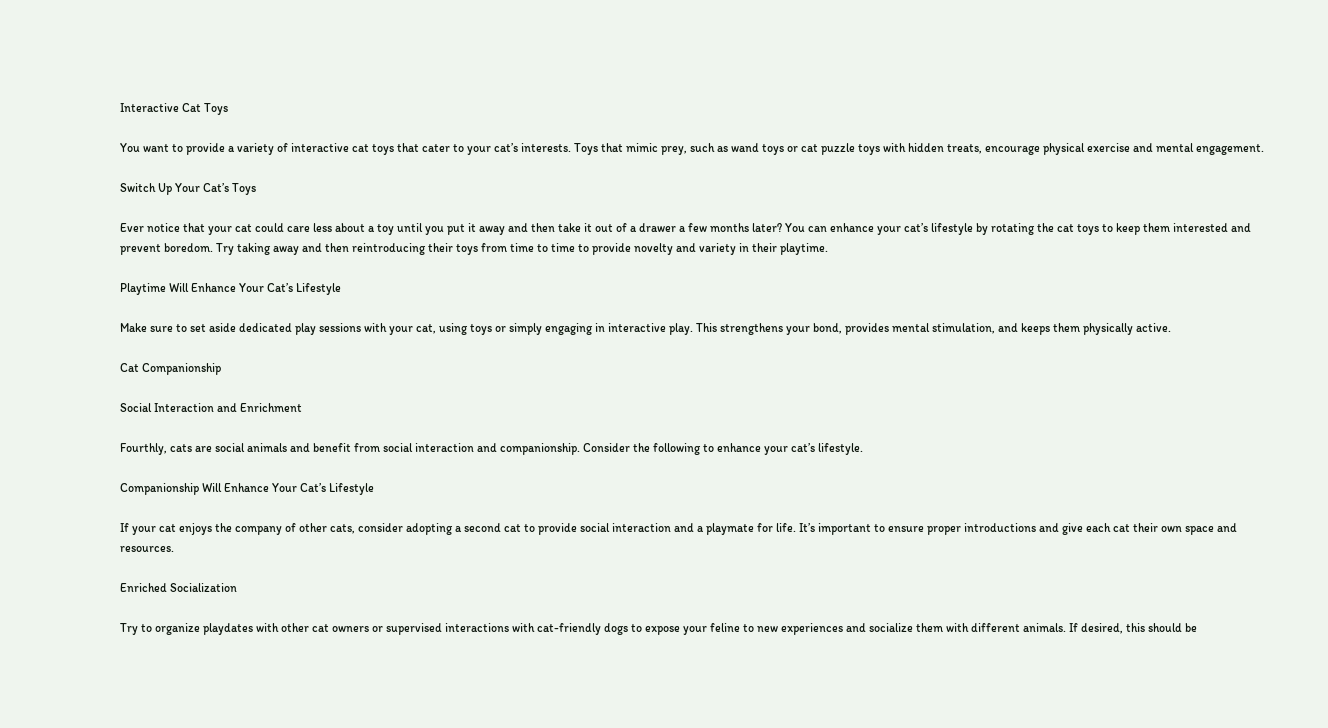Interactive Cat Toys

You want to provide a variety of interactive cat toys that cater to your cat’s interests. Toys that mimic prey, such as wand toys or cat puzzle toys with hidden treats, encourage physical exercise and mental engagement.

Switch Up Your Cat’s Toys

Ever notice that your cat could care less about a toy until you put it away and then take it out of a drawer a few months later? You can enhance your cat’s lifestyle by rotating the cat toys to keep them interested and prevent boredom. Try taking away and then reintroducing their toys from time to time to provide novelty and variety in their playtime.

Playtime Will Enhance Your Cat’s Lifestyle

Make sure to set aside dedicated play sessions with your cat, using toys or simply engaging in interactive play. This strengthens your bond, provides mental stimulation, and keeps them physically active.

Cat Companionship

Social Interaction and Enrichment

Fourthly, cats are social animals and benefit from social interaction and companionship. Consider the following to enhance your cat’s lifestyle.

Companionship Will Enhance Your Cat’s Lifestyle

If your cat enjoys the company of other cats, consider adopting a second cat to provide social interaction and a playmate for life. It’s important to ensure proper introductions and give each cat their own space and resources.

Enriched Socialization

Try to organize playdates with other cat owners or supervised interactions with cat-friendly dogs to expose your feline to new experiences and socialize them with different animals. If desired, this should be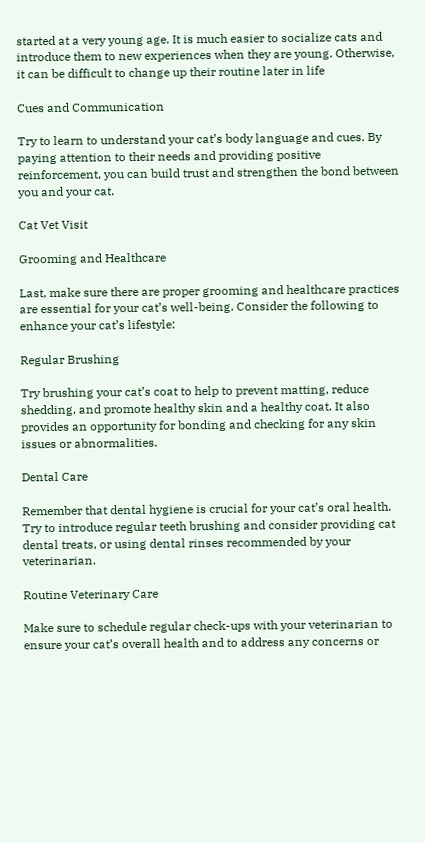started at a very young age. It is much easier to socialize cats and introduce them to new experiences when they are young. Otherwise, it can be difficult to change up their routine later in life

Cues and Communication

Try to learn to understand your cat’s body language and cues. By paying attention to their needs and providing positive reinforcement, you can build trust and strengthen the bond between you and your cat.

Cat Vet Visit

Grooming and Healthcare

Last, make sure there are proper grooming and healthcare practices are essential for your cat’s well-being. Consider the following to enhance your cat’s lifestyle:

Regular Brushing

Try brushing your cat’s coat to help to prevent matting, reduce shedding, and promote healthy skin and a healthy coat. It also provides an opportunity for bonding and checking for any skin issues or abnormalities.

Dental Care

Remember that dental hygiene is crucial for your cat’s oral health. Try to introduce regular teeth brushing and consider providing cat dental treats, or using dental rinses recommended by your veterinarian.

Routine Veterinary Care

Make sure to schedule regular check-ups with your veterinarian to ensure your cat’s overall health and to address any concerns or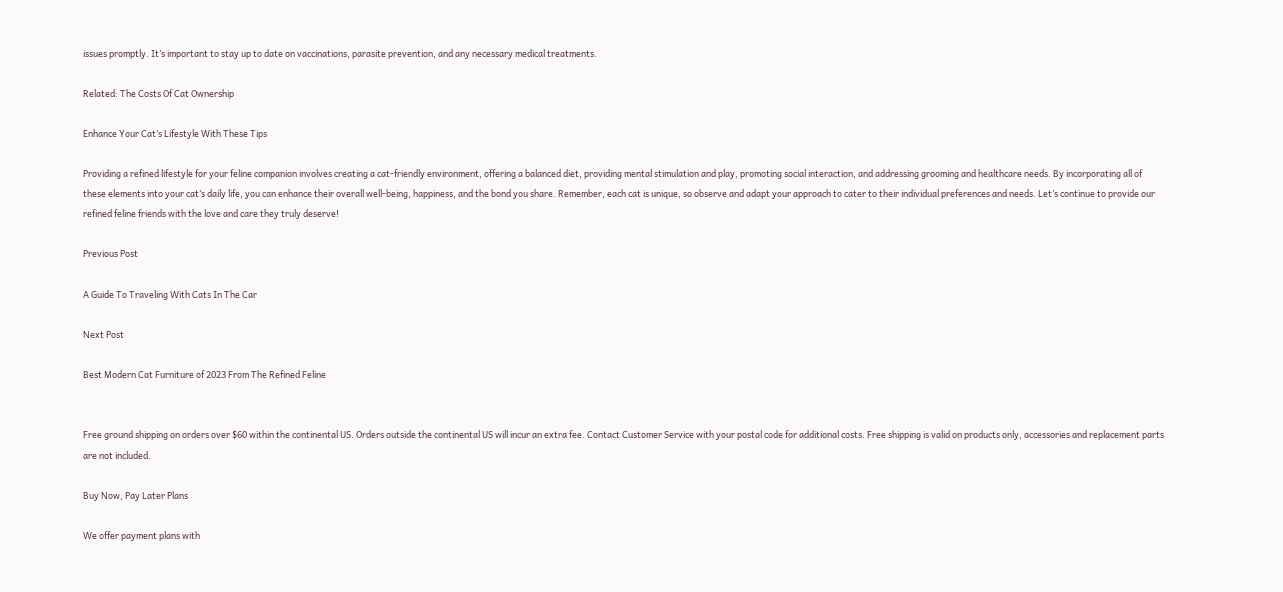issues promptly. It’s important to stay up to date on vaccinations, parasite prevention, and any necessary medical treatments.

Related: The Costs Of Cat Ownership

Enhance Your Cat’s Lifestyle With These Tips

Providing a refined lifestyle for your feline companion involves creating a cat-friendly environment, offering a balanced diet, providing mental stimulation and play, promoting social interaction, and addressing grooming and healthcare needs. By incorporating all of these elements into your cat’s daily life, you can enhance their overall well-being, happiness, and the bond you share. Remember, each cat is unique, so observe and adapt your approach to cater to their individual preferences and needs. Let’s continue to provide our refined feline friends with the love and care they truly deserve!

Previous Post

A Guide To Traveling With Cats In The Car

Next Post

Best Modern Cat Furniture of 2023 From The Refined Feline


Free ground shipping on orders over $60 within the continental US. Orders outside the continental US will incur an extra fee. Contact Customer Service with your postal code for additional costs. Free shipping is valid on products only, accessories and replacement parts are not included.

Buy Now, Pay Later Plans

We offer payment plans with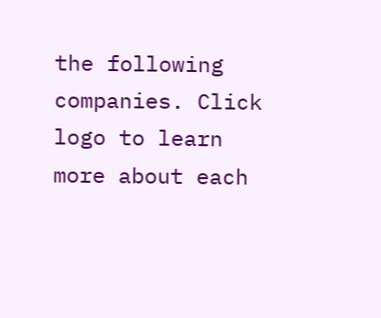the following companies. Click logo to learn more about each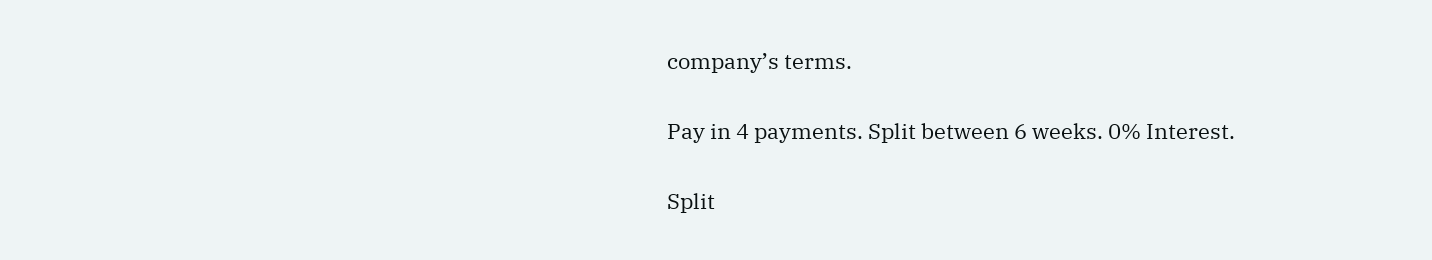company’s terms.

Pay in 4 payments. Split between 6 weeks. 0% Interest.

Split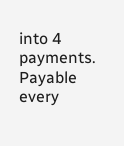into 4 payments. Payable every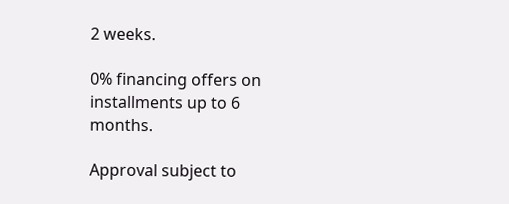2 weeks.

0% financing offers on installments up to 6 months.

Approval subject to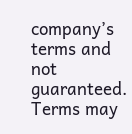company’s terms and not guaranteed. Terms may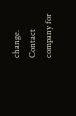change. Contact company for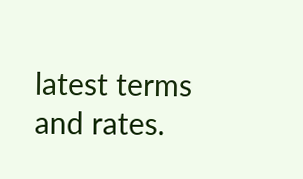latest terms and rates.